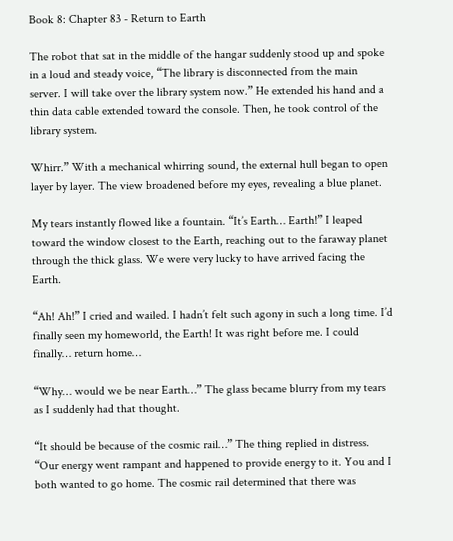Book 8: Chapter 83 - Return to Earth

The robot that sat in the middle of the hangar suddenly stood up and spoke in a loud and steady voice, “The library is disconnected from the main server. I will take over the library system now.” He extended his hand and a thin data cable extended toward the console. Then, he took control of the library system.

Whirr.” With a mechanical whirring sound, the external hull began to open layer by layer. The view broadened before my eyes, revealing a blue planet.

My tears instantly flowed like a fountain. “It’s Earth… Earth!” I leaped toward the window closest to the Earth, reaching out to the faraway planet through the thick glass. We were very lucky to have arrived facing the Earth.

“Ah! Ah!” I cried and wailed. I hadn’t felt such agony in such a long time. I’d finally seen my homeworld, the Earth! It was right before me. I could finally… return home…

“Why… would we be near Earth…” The glass became blurry from my tears as I suddenly had that thought.

“It should be because of the cosmic rail…” The thing replied in distress. “Our energy went rampant and happened to provide energy to it. You and I both wanted to go home. The cosmic rail determined that there was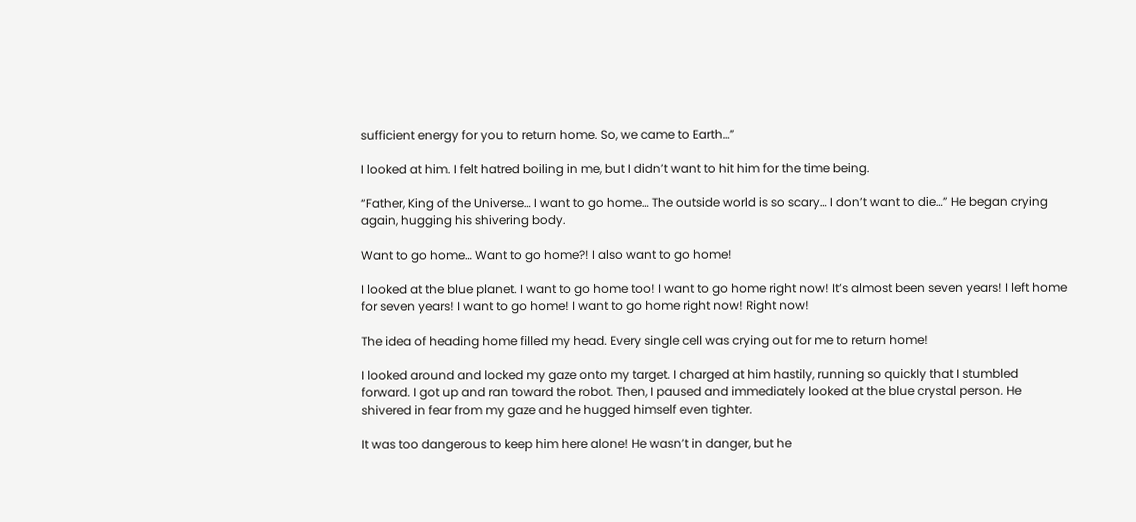sufficient energy for you to return home. So, we came to Earth…”

I looked at him. I felt hatred boiling in me, but I didn’t want to hit him for the time being.

“Father, King of the Universe… I want to go home… The outside world is so scary… I don’t want to die…” He began crying again, hugging his shivering body.

Want to go home… Want to go home?! I also want to go home!

I looked at the blue planet. I want to go home too! I want to go home right now! It’s almost been seven years! I left home for seven years! I want to go home! I want to go home right now! Right now!

The idea of heading home filled my head. Every single cell was crying out for me to return home!

I looked around and locked my gaze onto my target. I charged at him hastily, running so quickly that I stumbled forward. I got up and ran toward the robot. Then, I paused and immediately looked at the blue crystal person. He shivered in fear from my gaze and he hugged himself even tighter.

It was too dangerous to keep him here alone! He wasn’t in danger, but he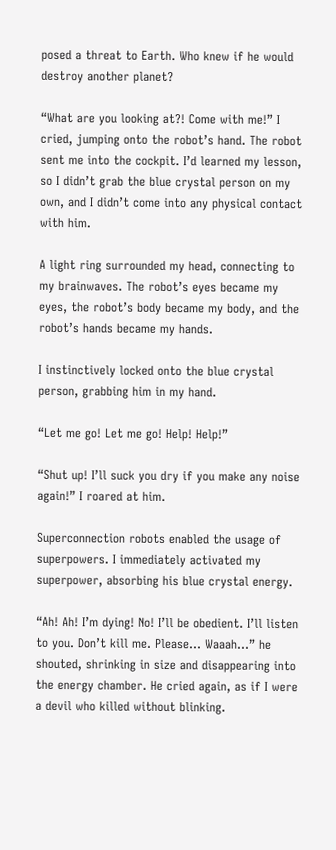posed a threat to Earth. Who knew if he would destroy another planet?

“What are you looking at?! Come with me!” I cried, jumping onto the robot’s hand. The robot sent me into the cockpit. I’d learned my lesson, so I didn’t grab the blue crystal person on my own, and I didn’t come into any physical contact with him.

A light ring surrounded my head, connecting to my brainwaves. The robot’s eyes became my eyes, the robot’s body became my body, and the robot’s hands became my hands.

I instinctively locked onto the blue crystal person, grabbing him in my hand.

“Let me go! Let me go! Help! Help!”

“Shut up! I’ll suck you dry if you make any noise again!” I roared at him.

Superconnection robots enabled the usage of superpowers. I immediately activated my superpower, absorbing his blue crystal energy.

“Ah! Ah! I’m dying! No! I’ll be obedient. I’ll listen to you. Don’t kill me. Please… Waaah...” he shouted, shrinking in size and disappearing into the energy chamber. He cried again, as if I were a devil who killed without blinking.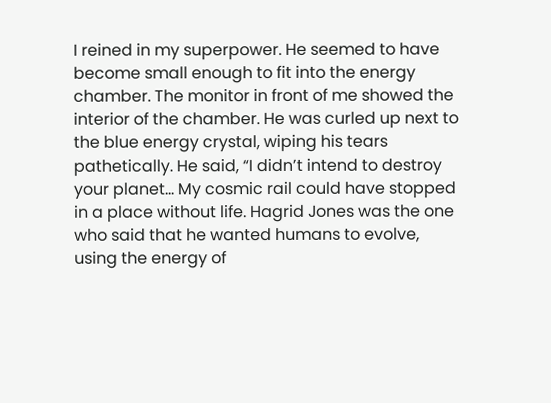I reined in my superpower. He seemed to have become small enough to fit into the energy chamber. The monitor in front of me showed the interior of the chamber. He was curled up next to the blue energy crystal, wiping his tears pathetically. He said, “I didn’t intend to destroy your planet… My cosmic rail could have stopped in a place without life. Hagrid Jones was the one who said that he wanted humans to evolve, using the energy of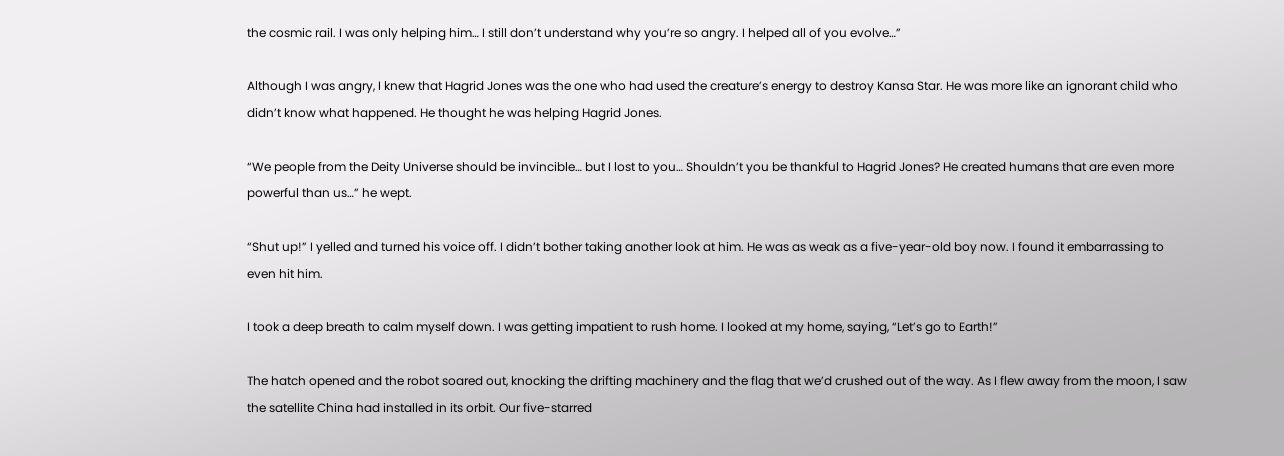the cosmic rail. I was only helping him… I still don’t understand why you’re so angry. I helped all of you evolve…”

Although I was angry, I knew that Hagrid Jones was the one who had used the creature’s energy to destroy Kansa Star. He was more like an ignorant child who didn’t know what happened. He thought he was helping Hagrid Jones.

“We people from the Deity Universe should be invincible… but I lost to you… Shouldn’t you be thankful to Hagrid Jones? He created humans that are even more powerful than us…” he wept.

“Shut up!” I yelled and turned his voice off. I didn’t bother taking another look at him. He was as weak as a five-year-old boy now. I found it embarrassing to even hit him.

I took a deep breath to calm myself down. I was getting impatient to rush home. I looked at my home, saying, “Let’s go to Earth!”

The hatch opened and the robot soared out, knocking the drifting machinery and the flag that we’d crushed out of the way. As I flew away from the moon, I saw the satellite China had installed in its orbit. Our five-starred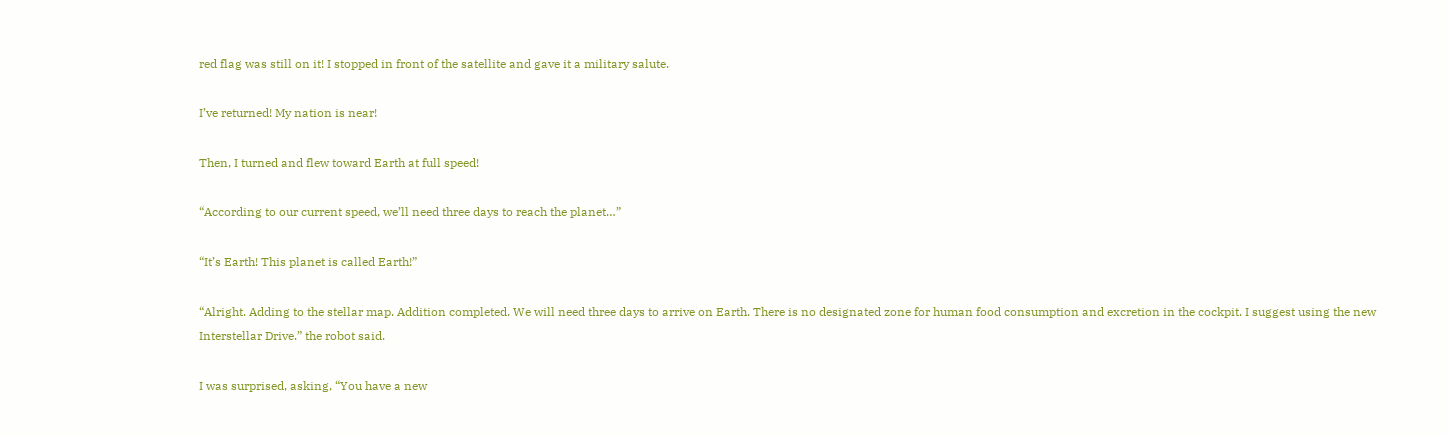red flag was still on it! I stopped in front of the satellite and gave it a military salute.

I’ve returned! My nation is near!

Then, I turned and flew toward Earth at full speed!

“According to our current speed, we’ll need three days to reach the planet…”

“It’s Earth! This planet is called Earth!”

“Alright. Adding to the stellar map. Addition completed. We will need three days to arrive on Earth. There is no designated zone for human food consumption and excretion in the cockpit. I suggest using the new Interstellar Drive.” the robot said.

I was surprised, asking, “You have a new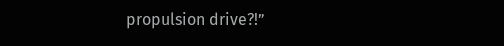propulsion drive?!”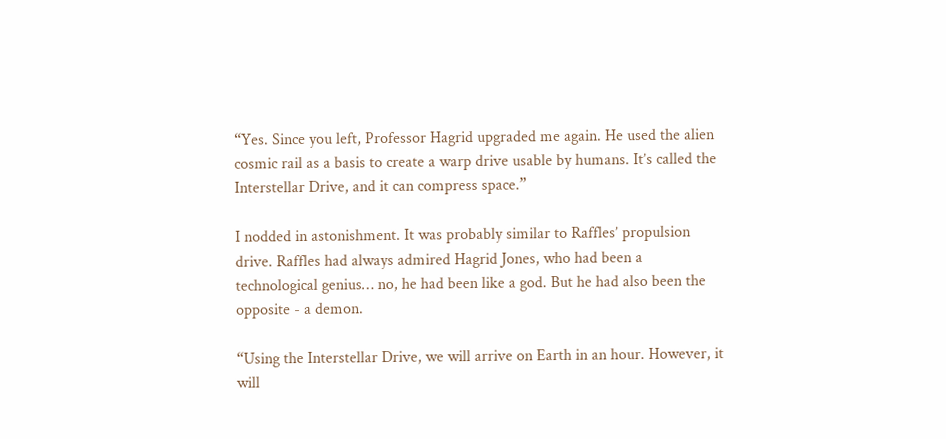“Yes. Since you left, Professor Hagrid upgraded me again. He used the alien cosmic rail as a basis to create a warp drive usable by humans. It’s called the Interstellar Drive, and it can compress space.”

I nodded in astonishment. It was probably similar to Raffles’ propulsion drive. Raffles had always admired Hagrid Jones, who had been a technological genius… no, he had been like a god. But he had also been the opposite - a demon.

“Using the Interstellar Drive, we will arrive on Earth in an hour. However, it will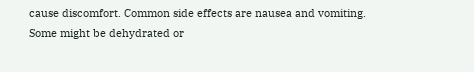cause discomfort. Common side effects are nausea and vomiting. Some might be dehydrated or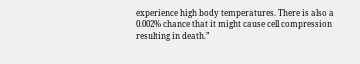experience high body temperatures. There is also a 0.002% chance that it might cause cell compression resulting in death.”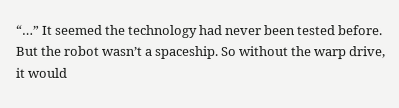“…” It seemed the technology had never been tested before. But the robot wasn’t a spaceship. So without the warp drive, it would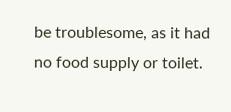be troublesome, as it had no food supply or toilet.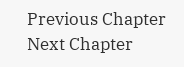Previous Chapter Next Chapter